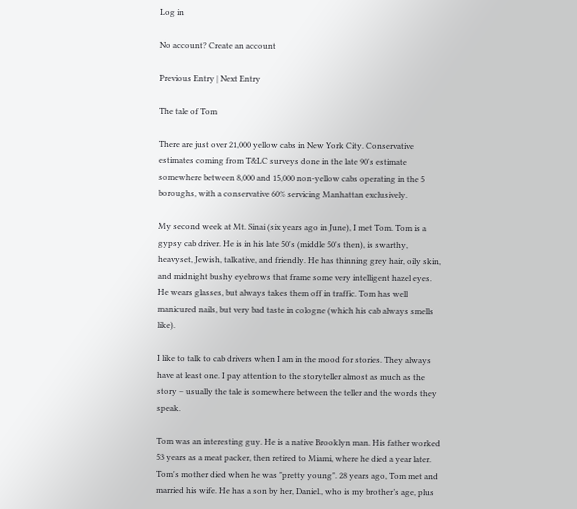Log in

No account? Create an account

Previous Entry | Next Entry

The tale of Tom

There are just over 21,000 yellow cabs in New York City. Conservative estimates coming from T&LC surveys done in the late 90's estimate somewhere between 8,000 and 15,000 non-yellow cabs operating in the 5 boroughs, with a conservative 60% servicing Manhattan exclusively.

My second week at Mt. Sinai (six years ago in June), I met Tom. Tom is a gypsy cab driver. He is in his late 50's (middle 50's then), is swarthy, heavyset, Jewish, talkative, and friendly. He has thinning grey hair, oily skin, and midnight bushy eyebrows that frame some very intelligent hazel eyes. He wears glasses, but always takes them off in traffic. Tom has well manicured nails, but very bad taste in cologne (which his cab always smells like).

I like to talk to cab drivers when I am in the mood for stories. They always have at least one. I pay attention to the storyteller almost as much as the story – usually the tale is somewhere between the teller and the words they speak.

Tom was an interesting guy. He is a native Brooklyn man. His father worked 53 years as a meat packer, then retired to Miami, where he died a year later. Tom's mother died when he was "pretty young". 28 years ago, Tom met and married his wife. He has a son by her, Daniel., who is my brother’s age, plus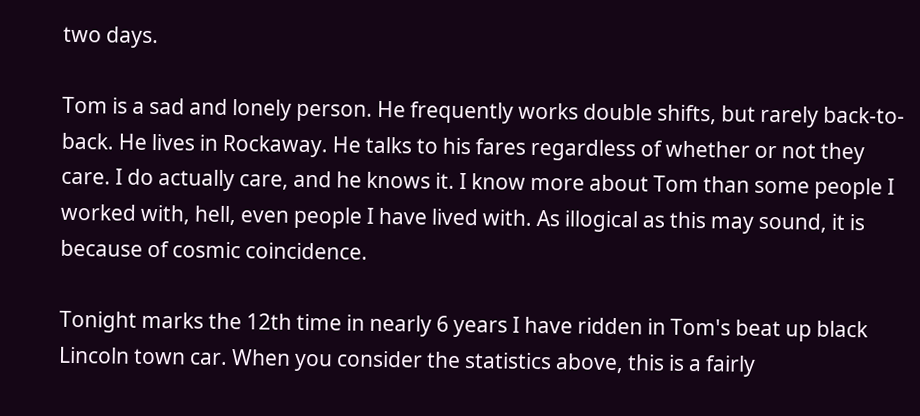two days.

Tom is a sad and lonely person. He frequently works double shifts, but rarely back-to-back. He lives in Rockaway. He talks to his fares regardless of whether or not they care. I do actually care, and he knows it. I know more about Tom than some people I worked with, hell, even people I have lived with. As illogical as this may sound, it is because of cosmic coincidence.

Tonight marks the 12th time in nearly 6 years I have ridden in Tom's beat up black Lincoln town car. When you consider the statistics above, this is a fairly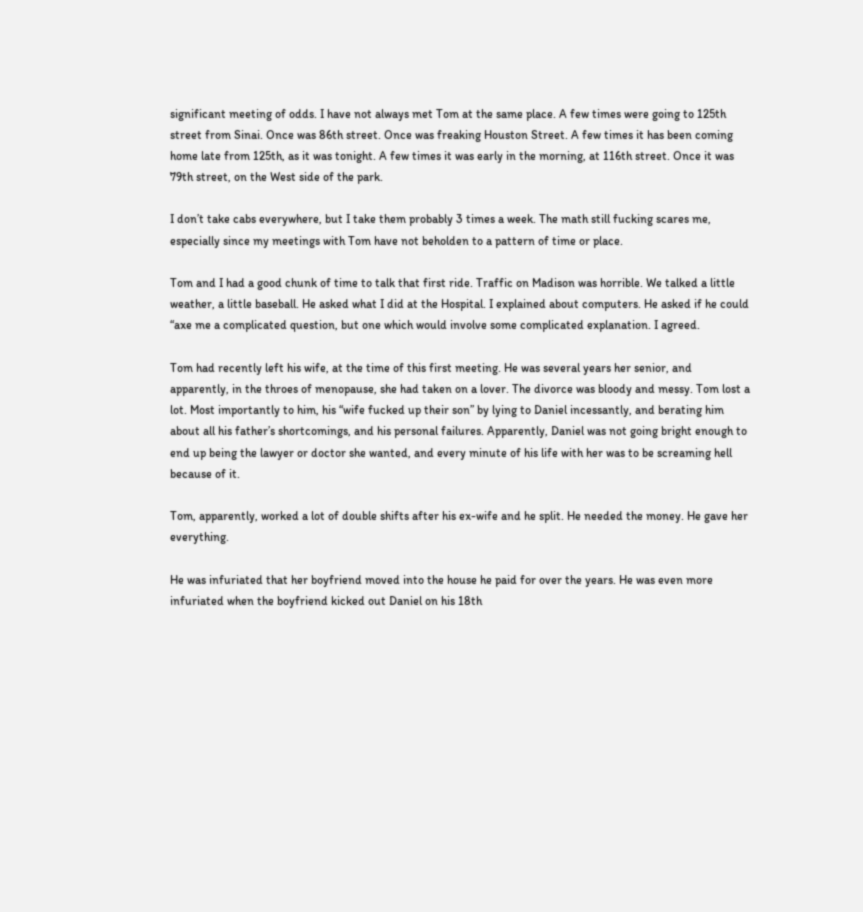significant meeting of odds. I have not always met Tom at the same place. A few times were going to 125th street from Sinai. Once was 86th street. Once was freaking Houston Street. A few times it has been coming home late from 125th, as it was tonight. A few times it was early in the morning, at 116th street. Once it was 79th street, on the West side of the park.

I don’t take cabs everywhere, but I take them probably 3 times a week. The math still fucking scares me, especially since my meetings with Tom have not beholden to a pattern of time or place.

Tom and I had a good chunk of time to talk that first ride. Traffic on Madison was horrible. We talked a little weather, a little baseball. He asked what I did at the Hospital. I explained about computers. He asked if he could “axe me a complicated question, but one which would involve some complicated explanation. I agreed.

Tom had recently left his wife, at the time of this first meeting. He was several years her senior, and apparently, in the throes of menopause, she had taken on a lover. The divorce was bloody and messy. Tom lost a lot. Most importantly to him, his “wife fucked up their son” by lying to Daniel incessantly, and berating him about all his father’s shortcomings, and his personal failures. Apparently, Daniel was not going bright enough to end up being the lawyer or doctor she wanted, and every minute of his life with her was to be screaming hell because of it.

Tom, apparently, worked a lot of double shifts after his ex-wife and he split. He needed the money. He gave her everything.

He was infuriated that her boyfriend moved into the house he paid for over the years. He was even more infuriated when the boyfriend kicked out Daniel on his 18th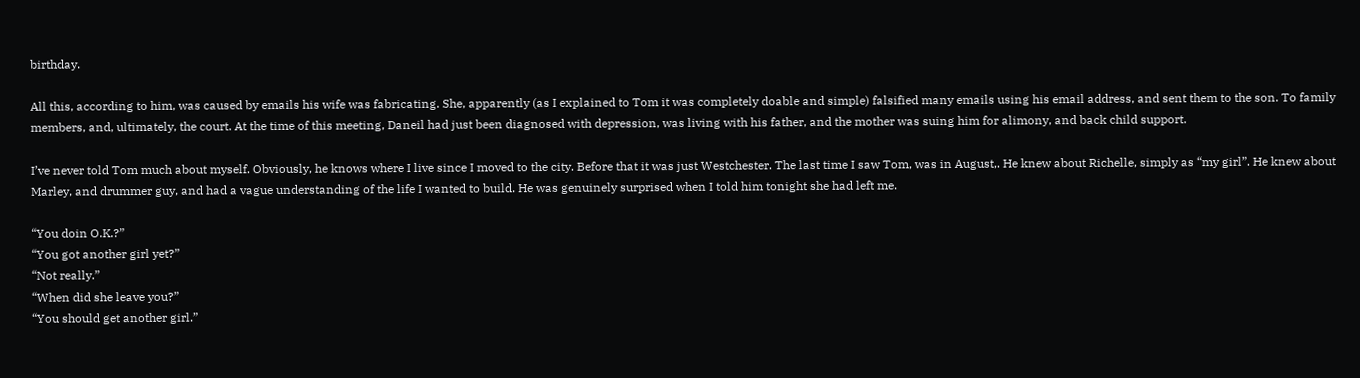birthday.

All this, according to him, was caused by emails his wife was fabricating. She, apparently (as I explained to Tom it was completely doable and simple) falsified many emails using his email address, and sent them to the son. To family members, and, ultimately, the court. At the time of this meeting, Daneil had just been diagnosed with depression, was living with his father, and the mother was suing him for alimony, and back child support.

I’ve never told Tom much about myself. Obviously, he knows where I live since I moved to the city. Before that it was just Westchester. The last time I saw Tom, was in August,. He knew about Richelle, simply as “my girl”. He knew about Marley, and drummer guy, and had a vague understanding of the life I wanted to build. He was genuinely surprised when I told him tonight she had left me.

“You doin O.K.?”
“You got another girl yet?”
“Not really.”
“When did she leave you?”
“You should get another girl.”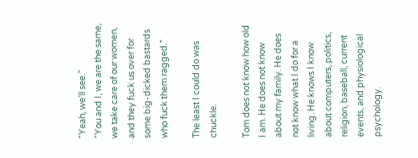“Yeah, we’ll see.”
“You and I, we are the same, we take care of our women, and they fuck us over for some big-dicked bastards who fuck them ragged.”

The least I could do was chuckle.

Tom does not know how old I am. He does not know about my family. He does not know what I do for a living. He knows I know about computers, politics, religion, baseball, current events, and physiological psychology.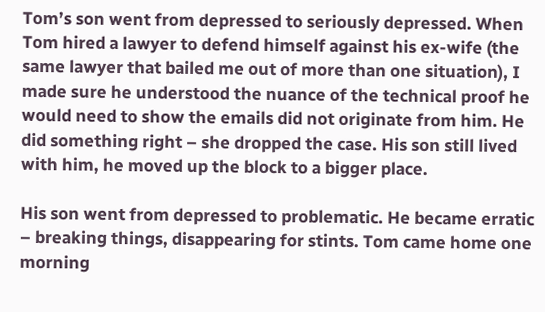Tom’s son went from depressed to seriously depressed. When Tom hired a lawyer to defend himself against his ex-wife (the same lawyer that bailed me out of more than one situation), I made sure he understood the nuance of the technical proof he would need to show the emails did not originate from him. He did something right – she dropped the case. His son still lived with him, he moved up the block to a bigger place.

His son went from depressed to problematic. He became erratic – breaking things, disappearing for stints. Tom came home one morning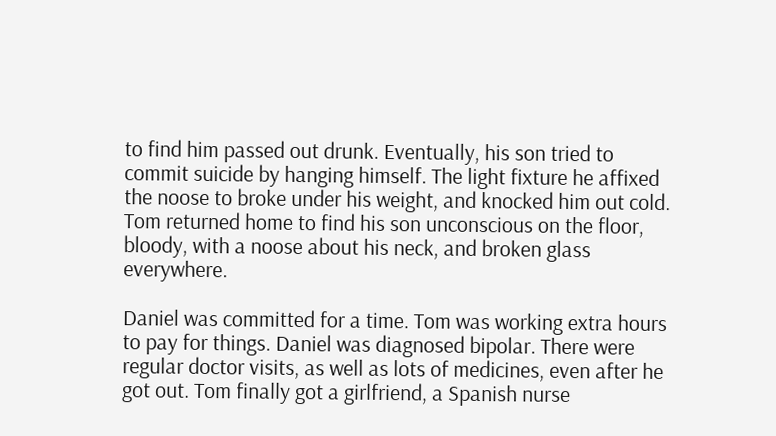to find him passed out drunk. Eventually, his son tried to commit suicide by hanging himself. The light fixture he affixed the noose to broke under his weight, and knocked him out cold. Tom returned home to find his son unconscious on the floor, bloody, with a noose about his neck, and broken glass everywhere.

Daniel was committed for a time. Tom was working extra hours to pay for things. Daniel was diagnosed bipolar. There were regular doctor visits, as well as lots of medicines, even after he got out. Tom finally got a girlfriend, a Spanish nurse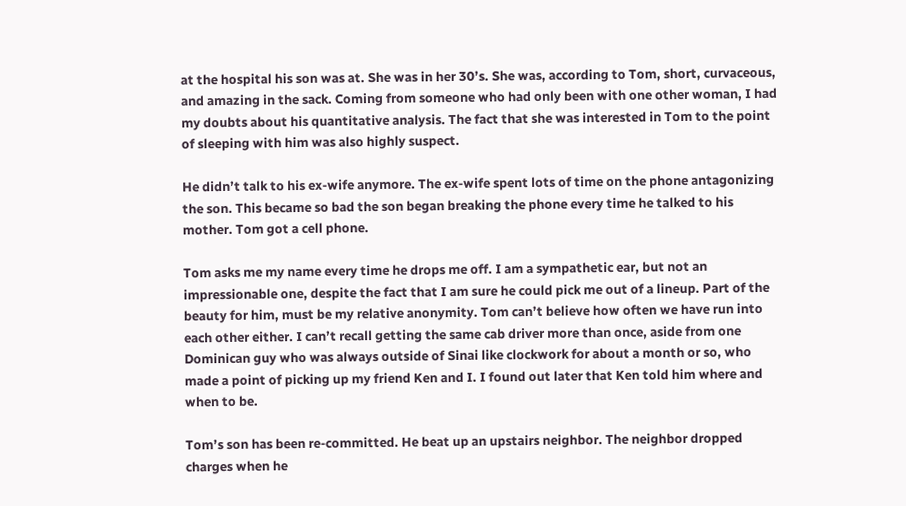at the hospital his son was at. She was in her 30’s. She was, according to Tom, short, curvaceous, and amazing in the sack. Coming from someone who had only been with one other woman, I had my doubts about his quantitative analysis. The fact that she was interested in Tom to the point of sleeping with him was also highly suspect.

He didn’t talk to his ex-wife anymore. The ex-wife spent lots of time on the phone antagonizing the son. This became so bad the son began breaking the phone every time he talked to his mother. Tom got a cell phone.

Tom asks me my name every time he drops me off. I am a sympathetic ear, but not an impressionable one, despite the fact that I am sure he could pick me out of a lineup. Part of the beauty for him, must be my relative anonymity. Tom can’t believe how often we have run into each other either. I can’t recall getting the same cab driver more than once, aside from one Dominican guy who was always outside of Sinai like clockwork for about a month or so, who made a point of picking up my friend Ken and I. I found out later that Ken told him where and when to be.

Tom’s son has been re-committed. He beat up an upstairs neighbor. The neighbor dropped charges when he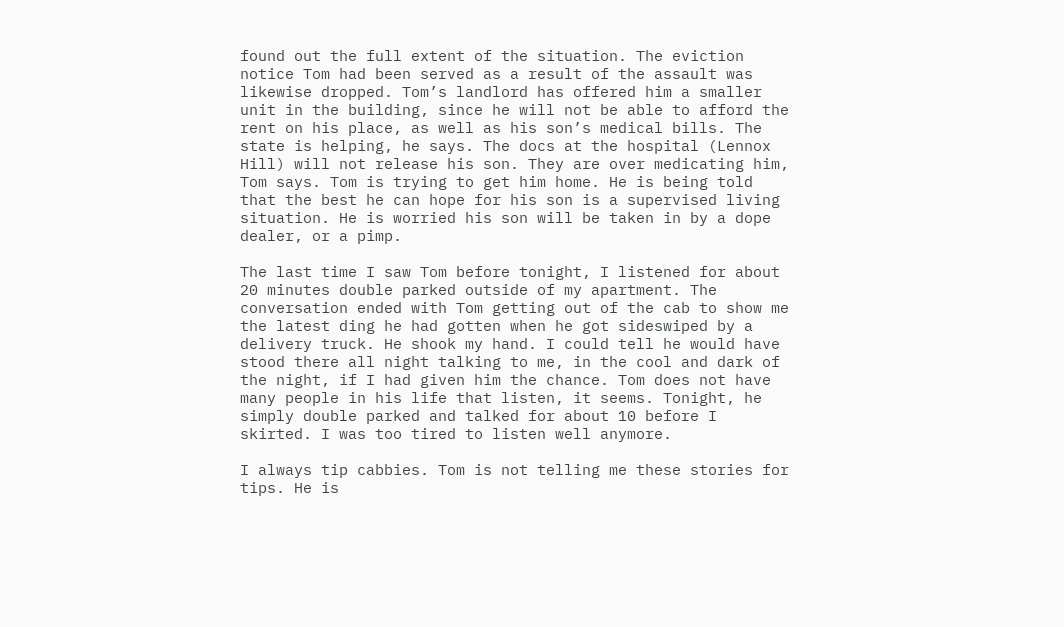found out the full extent of the situation. The eviction notice Tom had been served as a result of the assault was likewise dropped. Tom’s landlord has offered him a smaller unit in the building, since he will not be able to afford the rent on his place, as well as his son’s medical bills. The state is helping, he says. The docs at the hospital (Lennox Hill) will not release his son. They are over medicating him, Tom says. Tom is trying to get him home. He is being told that the best he can hope for his son is a supervised living situation. He is worried his son will be taken in by a dope dealer, or a pimp.

The last time I saw Tom before tonight, I listened for about 20 minutes double parked outside of my apartment. The conversation ended with Tom getting out of the cab to show me the latest ding he had gotten when he got sideswiped by a delivery truck. He shook my hand. I could tell he would have stood there all night talking to me, in the cool and dark of the night, if I had given him the chance. Tom does not have many people in his life that listen, it seems. Tonight, he simply double parked and talked for about 10 before I skirted. I was too tired to listen well anymore.

I always tip cabbies. Tom is not telling me these stories for tips. He is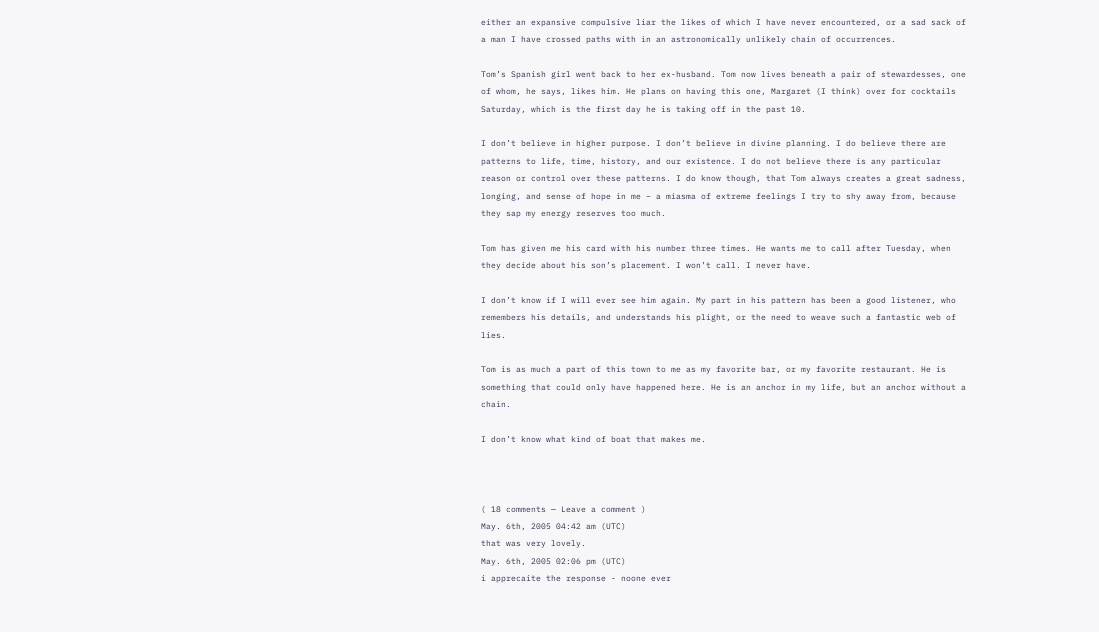either an expansive compulsive liar the likes of which I have never encountered, or a sad sack of a man I have crossed paths with in an astronomically unlikely chain of occurrences.

Tom’s Spanish girl went back to her ex-husband. Tom now lives beneath a pair of stewardesses, one of whom, he says, likes him. He plans on having this one, Margaret (I think) over for cocktails Saturday, which is the first day he is taking off in the past 10.

I don’t believe in higher purpose. I don’t believe in divine planning. I do believe there are patterns to life, time, history, and our existence. I do not believe there is any particular reason or control over these patterns. I do know though, that Tom always creates a great sadness, longing, and sense of hope in me – a miasma of extreme feelings I try to shy away from, because they sap my energy reserves too much.

Tom has given me his card with his number three times. He wants me to call after Tuesday, when they decide about his son’s placement. I won’t call. I never have.

I don’t know if I will ever see him again. My part in his pattern has been a good listener, who remembers his details, and understands his plight, or the need to weave such a fantastic web of lies.

Tom is as much a part of this town to me as my favorite bar, or my favorite restaurant. He is something that could only have happened here. He is an anchor in my life, but an anchor without a chain.

I don’t know what kind of boat that makes me.



( 18 comments — Leave a comment )
May. 6th, 2005 04:42 am (UTC)
that was very lovely.
May. 6th, 2005 02:06 pm (UTC)
i apprecaite the response - noone ever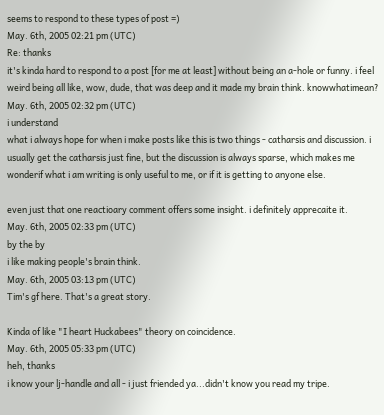seems to respond to these types of post =)
May. 6th, 2005 02:21 pm (UTC)
Re: thanks
it's kinda hard to respond to a post [for me at least] without being an a-hole or funny. i feel weird being all like, wow, dude, that was deep and it made my brain think. knowwhatimean?
May. 6th, 2005 02:32 pm (UTC)
i understand
what i always hope for when i make posts like this is two things - catharsis and discussion. i usually get the catharsis just fine, but the discussion is always sparse, which makes me wonderif what i am writing is only useful to me, or if it is getting to anyone else.

even just that one reactioary comment offers some insight. i definitely apprecaite it.
May. 6th, 2005 02:33 pm (UTC)
by the by
i like making people's brain think.
May. 6th, 2005 03:13 pm (UTC)
Tim's gf here. That's a great story.

Kinda of like "I heart Huckabees" theory on coincidence.
May. 6th, 2005 05:33 pm (UTC)
heh, thanks
i know your lj-handle and all - i just friended ya...didn't know you read my tripe.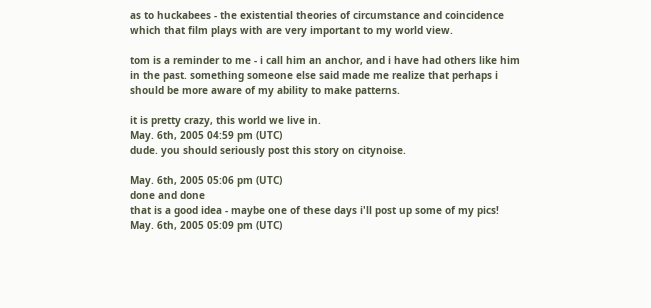as to huckabees - the existential theories of circumstance and coincidence which that film plays with are very important to my world view.

tom is a reminder to me - i call him an anchor, and i have had others like him in the past. something someone else said made me realize that perhaps i should be more aware of my ability to make patterns.

it is pretty crazy, this world we live in.
May. 6th, 2005 04:59 pm (UTC)
dude. you should seriously post this story on citynoise.

May. 6th, 2005 05:06 pm (UTC)
done and done
that is a good idea - maybe one of these days i'll post up some of my pics!
May. 6th, 2005 05:09 pm (UTC)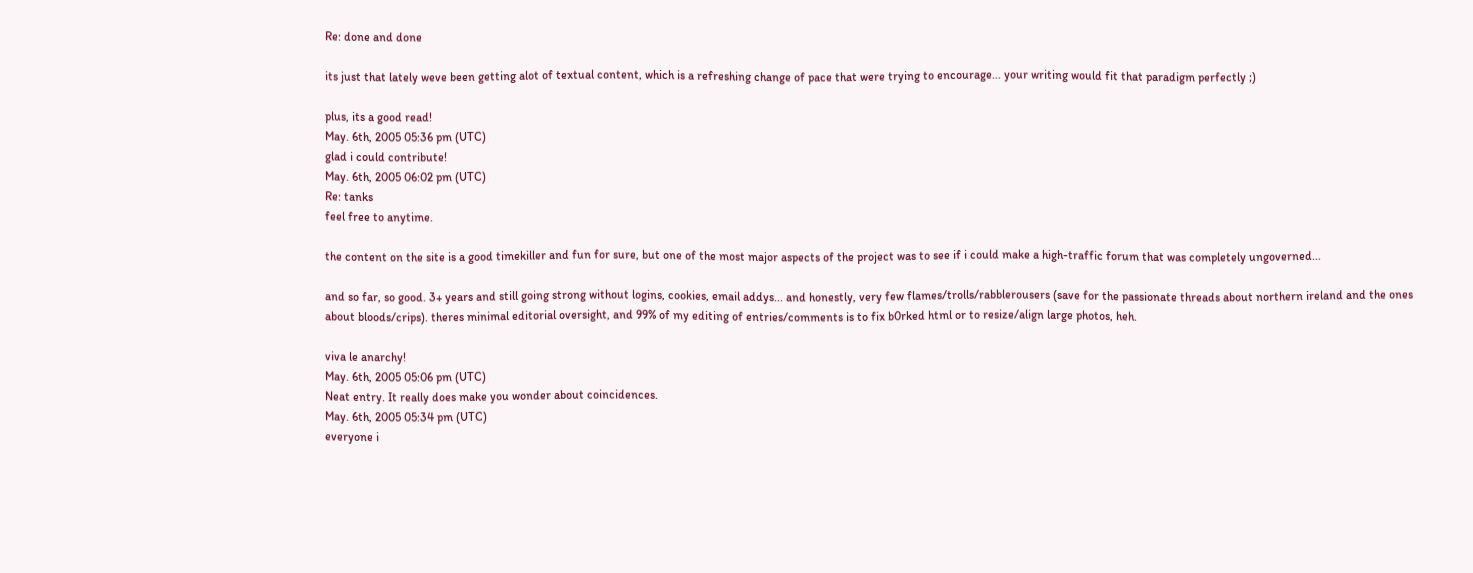Re: done and done

its just that lately weve been getting alot of textual content, which is a refreshing change of pace that were trying to encourage... your writing would fit that paradigm perfectly ;)

plus, its a good read!
May. 6th, 2005 05:36 pm (UTC)
glad i could contribute!
May. 6th, 2005 06:02 pm (UTC)
Re: tanks
feel free to anytime.

the content on the site is a good timekiller and fun for sure, but one of the most major aspects of the project was to see if i could make a high-traffic forum that was completely ungoverned...

and so far, so good. 3+ years and still going strong without logins, cookies, email addys... and honestly, very few flames/trolls/rabblerousers (save for the passionate threads about northern ireland and the ones about bloods/crips). theres minimal editorial oversight, and 99% of my editing of entries/comments is to fix b0rked html or to resize/align large photos, heh.

viva le anarchy!
May. 6th, 2005 05:06 pm (UTC)
Neat entry. It really does make you wonder about coincidences.
May. 6th, 2005 05:34 pm (UTC)
everyone i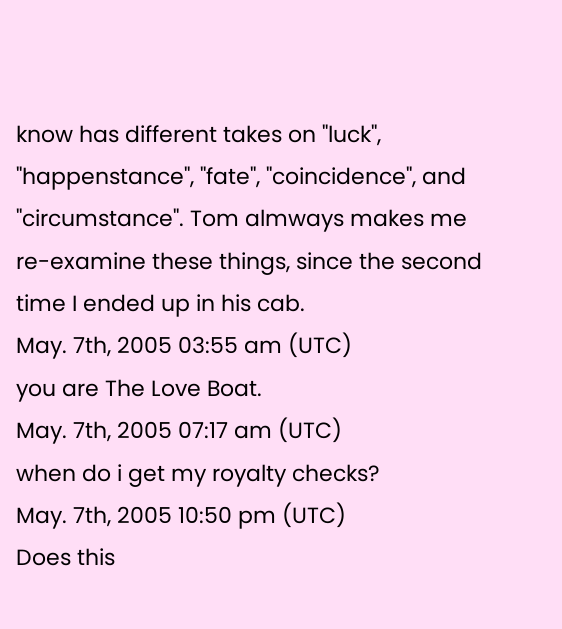know has different takes on "luck", "happenstance", "fate", "coincidence", and "circumstance". Tom almways makes me re-examine these things, since the second time I ended up in his cab.
May. 7th, 2005 03:55 am (UTC)
you are The Love Boat.
May. 7th, 2005 07:17 am (UTC)
when do i get my royalty checks?
May. 7th, 2005 10:50 pm (UTC)
Does this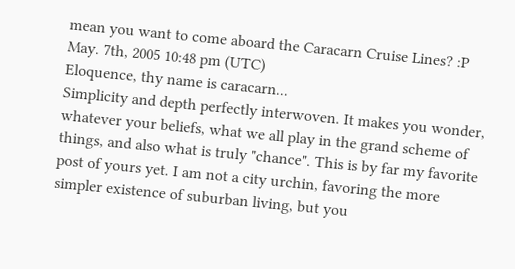mean you want to come aboard the Caracarn Cruise Lines? :P
May. 7th, 2005 10:48 pm (UTC)
Eloquence, thy name is caracarn...
Simplicity and depth perfectly interwoven. It makes you wonder, whatever your beliefs, what we all play in the grand scheme of things, and also what is truly "chance". This is by far my favorite post of yours yet. I am not a city urchin, favoring the more simpler existence of suburban living, but you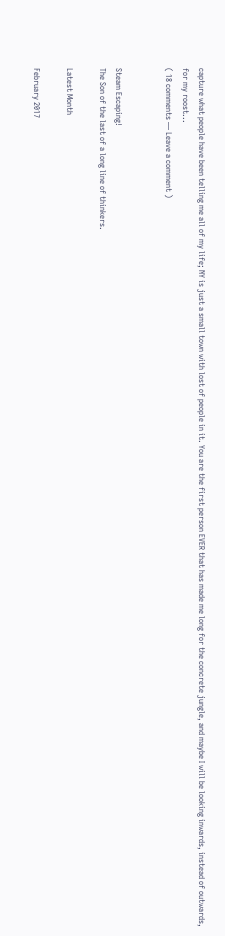capture what people have been telling me all of my life; NY is just a small town with lost of people in it. You are the first person EVER that has made me long for the concrete jungle, and maybe I will be looking inwards, instead of outwards, for my roost...
( 18 comments — Leave a comment )


Steam Escaping!
The Son of the last of a long line of thinkers.

Latest Month

February 2017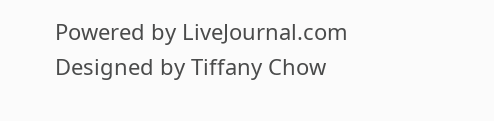Powered by LiveJournal.com
Designed by Tiffany Chow